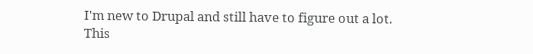I'm new to Drupal and still have to figure out a lot. This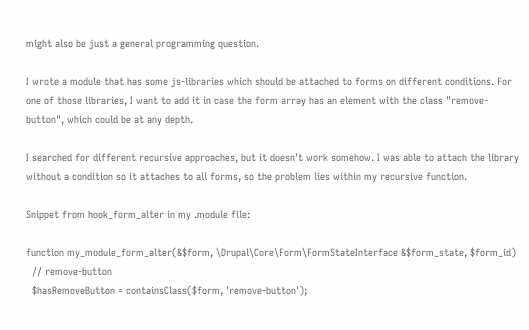might also be just a general programming question.

I wrote a module that has some js-libraries which should be attached to forms on different conditions. For one of those libraries, I want to add it in case the form array has an element with the class "remove-button", which could be at any depth.

I searched for different recursive approaches, but it doesn't work somehow. I was able to attach the library without a condition so it attaches to all forms, so the problem lies within my recursive function.

Snippet from hook_form_alter in my .module file:

function my_module_form_alter(&$form, \Drupal\Core\Form\FormStateInterface &$form_state, $form_id)
  // remove-button
  $hasRemoveButton = containsClass($form, 'remove-button');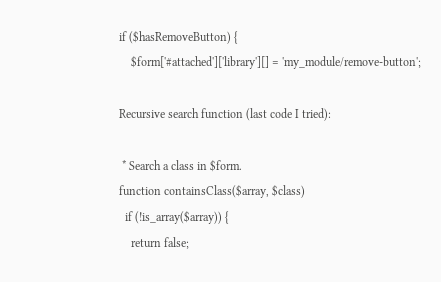if ($hasRemoveButton) {
    $form['#attached']['library'][] = 'my_module/remove-button';

Recursive search function (last code I tried):

 * Search a class in $form.
function containsClass($array, $class)
  if (!is_array($array)) {
    return false;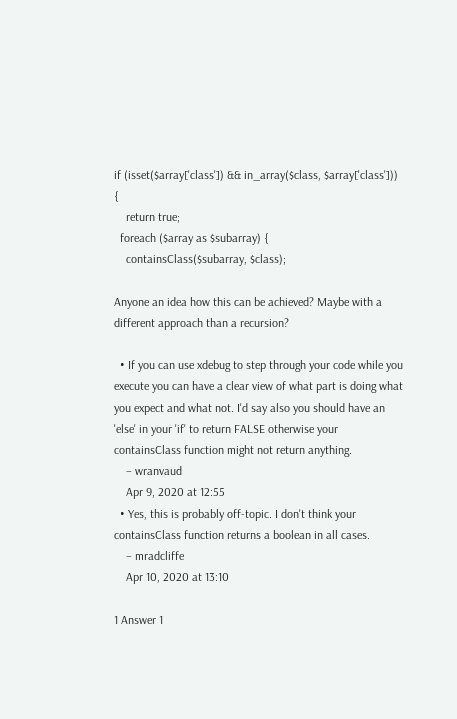if (isset($array['class']) && in_array($class, $array['class'])) {
    return true;
  foreach ($array as $subarray) {
    containsClass($subarray, $class);

Anyone an idea how this can be achieved? Maybe with a different approach than a recursion?

  • If you can use xdebug to step through your code while you execute you can have a clear view of what part is doing what you expect and what not. I'd say also you should have an 'else' in your 'if' to return FALSE otherwise your containsClass function might not return anything.
    – wranvaud
    Apr 9, 2020 at 12:55
  • Yes, this is probably off-topic. I don't think your containsClass function returns a boolean in all cases.
    – mradcliffe
    Apr 10, 2020 at 13:10

1 Answer 1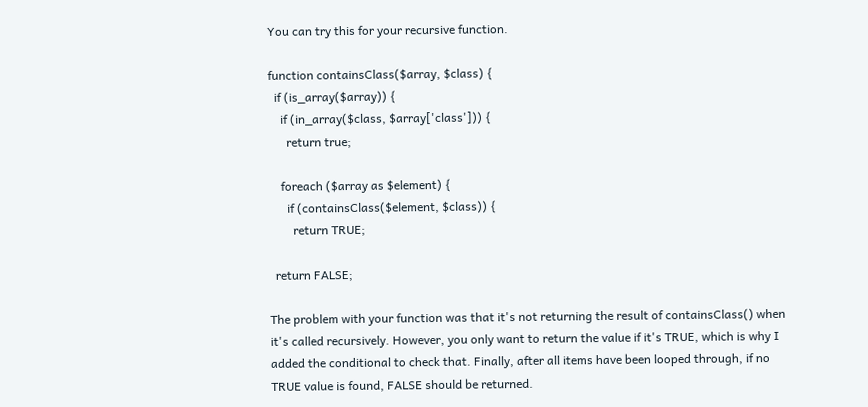You can try this for your recursive function.

function containsClass($array, $class) {
  if (is_array($array)) {
    if (in_array($class, $array['class'])) {
      return true;

    foreach ($array as $element) {
      if (containsClass($element, $class)) {
        return TRUE;

  return FALSE;

The problem with your function was that it's not returning the result of containsClass() when it's called recursively. However, you only want to return the value if it's TRUE, which is why I added the conditional to check that. Finally, after all items have been looped through, if no TRUE value is found, FALSE should be returned.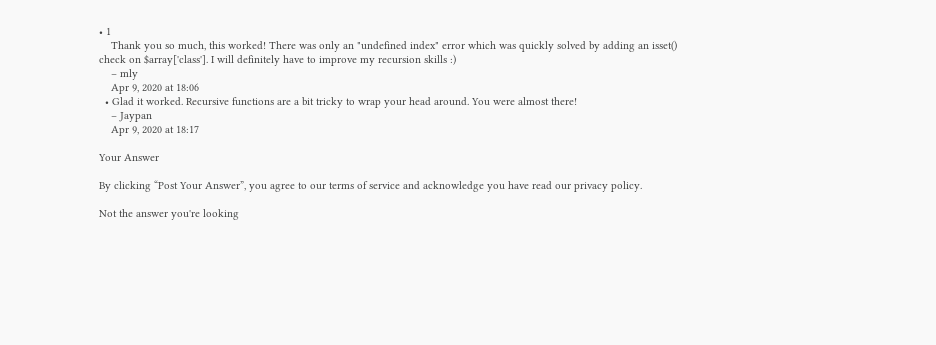• 1
    Thank you so much, this worked! There was only an "undefined index" error which was quickly solved by adding an isset() check on $array['class']. I will definitely have to improve my recursion skills :)
    – mly
    Apr 9, 2020 at 18:06
  • Glad it worked. Recursive functions are a bit tricky to wrap your head around. You were almost there!
    – Jaypan
    Apr 9, 2020 at 18:17

Your Answer

By clicking “Post Your Answer”, you agree to our terms of service and acknowledge you have read our privacy policy.

Not the answer you're looking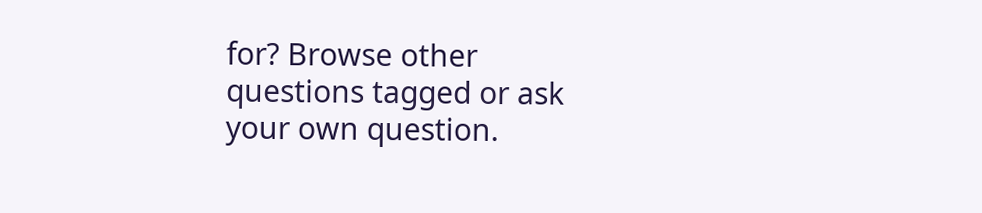for? Browse other questions tagged or ask your own question.